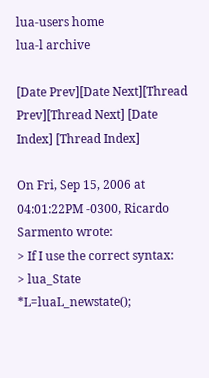lua-users home
lua-l archive

[Date Prev][Date Next][Thread Prev][Thread Next] [Date Index] [Thread Index]

On Fri, Sep 15, 2006 at 04:01:22PM -0300, Ricardo Sarmento wrote:
> If I use the correct syntax:
> lua_State *L=luaL_newstate();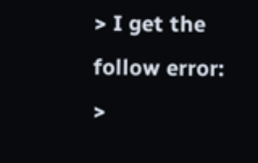> I get the follow error:
>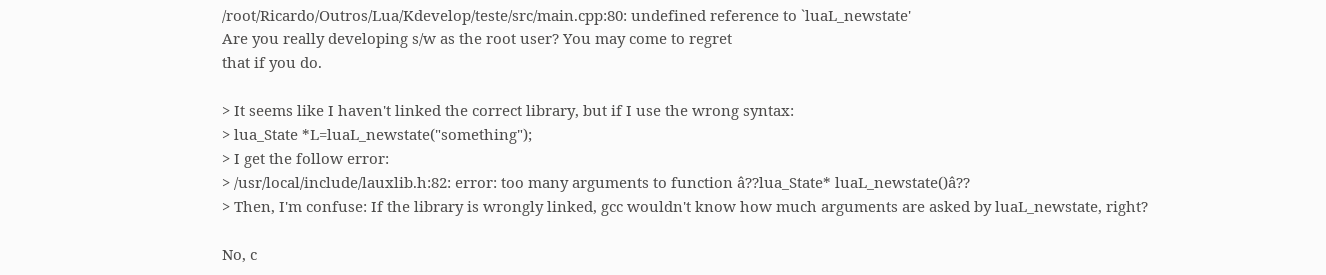/root/Ricardo/Outros/Lua/Kdevelop/teste/src/main.cpp:80: undefined reference to `luaL_newstate'
Are you really developing s/w as the root user? You may come to regret
that if you do.

> It seems like I haven't linked the correct library, but if I use the wrong syntax:
> lua_State *L=luaL_newstate("something");
> I get the follow error:
> /usr/local/include/lauxlib.h:82: error: too many arguments to function â??lua_State* luaL_newstate()â??
> Then, I'm confuse: If the library is wrongly linked, gcc wouldn't know how much arguments are asked by luaL_newstate, right?

No, c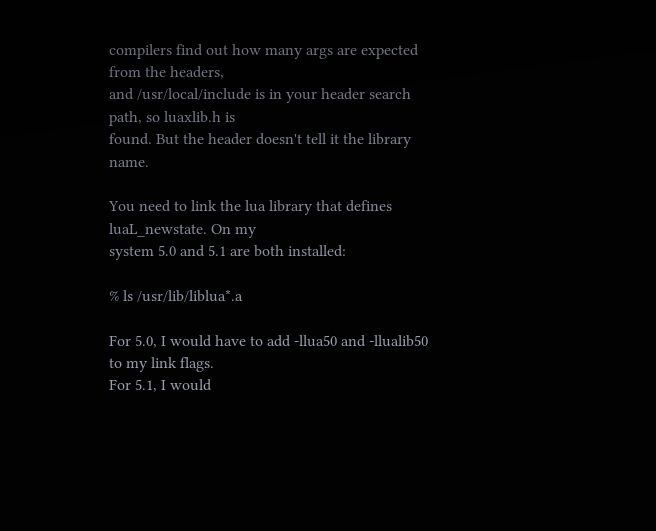compilers find out how many args are expected from the headers,
and /usr/local/include is in your header search path, so luaxlib.h is
found. But the header doesn't tell it the library name.

You need to link the lua library that defines luaL_newstate. On my
system 5.0 and 5.1 are both installed:

% ls /usr/lib/liblua*.a

For 5.0, I would have to add -llua50 and -llualib50 to my link flags.
For 5.1, I would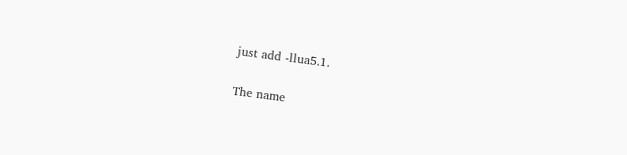just add -llua5.1.

The name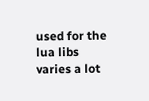used for the lua libs varies a lot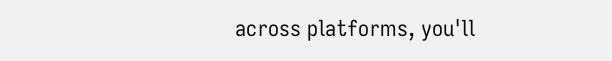across platforms, you'll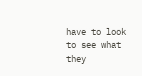have to look to see what they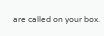are called on your box.